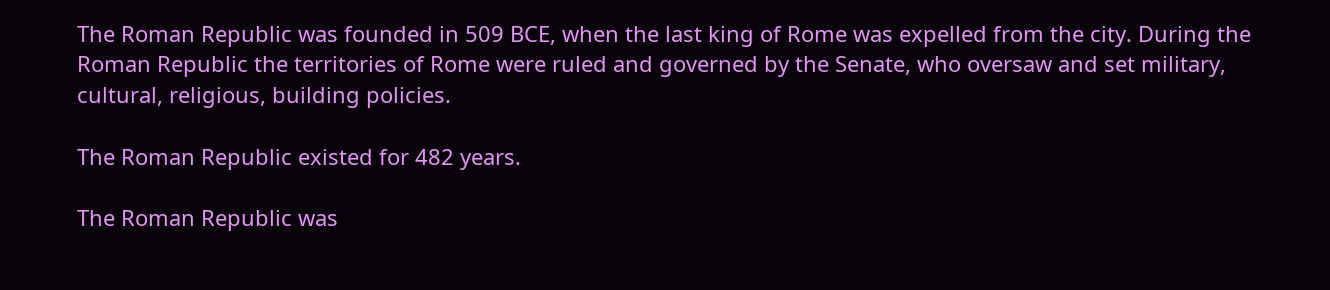The Roman Republic was founded in 509 BCE, when the last king of Rome was expelled from the city. During the Roman Republic the territories of Rome were ruled and governed by the Senate, who oversaw and set military, cultural, religious, building policies.

The Roman Republic existed for 482 years.

The Roman Republic was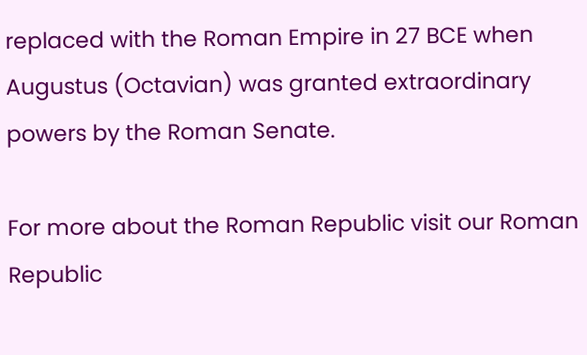replaced with the Roman Empire in 27 BCE when Augustus (Octavian) was granted extraordinary powers by the Roman Senate.

For more about the Roman Republic visit our Roman Republic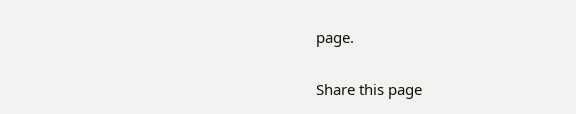page.

Share this page